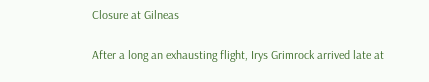Closure at Gilneas

After a long an exhausting flight, Irys Grimrock arrived late at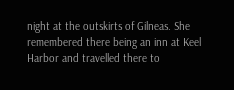night at the outskirts of Gilneas. She remembered there being an inn at Keel Harbor and travelled there to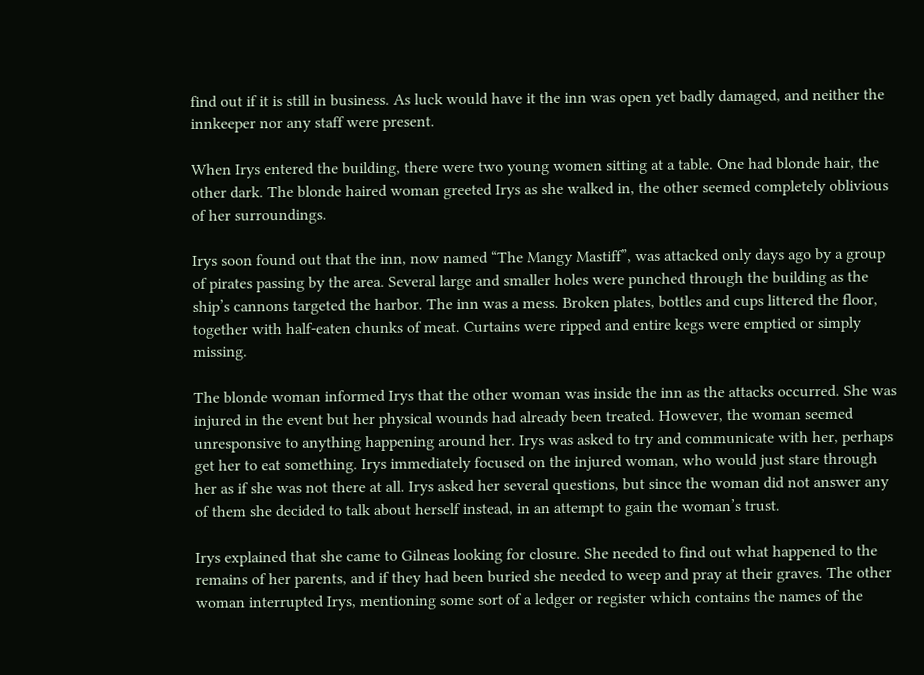find out if it is still in business. As luck would have it the inn was open yet badly damaged, and neither the innkeeper nor any staff were present.

When Irys entered the building, there were two young women sitting at a table. One had blonde hair, the other dark. The blonde haired woman greeted Irys as she walked in, the other seemed completely oblivious of her surroundings.

Irys soon found out that the inn, now named “The Mangy Mastiff”, was attacked only days ago by a group of pirates passing by the area. Several large and smaller holes were punched through the building as the ship’s cannons targeted the harbor. The inn was a mess. Broken plates, bottles and cups littered the floor, together with half-eaten chunks of meat. Curtains were ripped and entire kegs were emptied or simply missing.

The blonde woman informed Irys that the other woman was inside the inn as the attacks occurred. She was injured in the event but her physical wounds had already been treated. However, the woman seemed unresponsive to anything happening around her. Irys was asked to try and communicate with her, perhaps get her to eat something. Irys immediately focused on the injured woman, who would just stare through her as if she was not there at all. Irys asked her several questions, but since the woman did not answer any of them she decided to talk about herself instead, in an attempt to gain the woman’s trust.

Irys explained that she came to Gilneas looking for closure. She needed to find out what happened to the remains of her parents, and if they had been buried she needed to weep and pray at their graves. The other woman interrupted Irys, mentioning some sort of a ledger or register which contains the names of the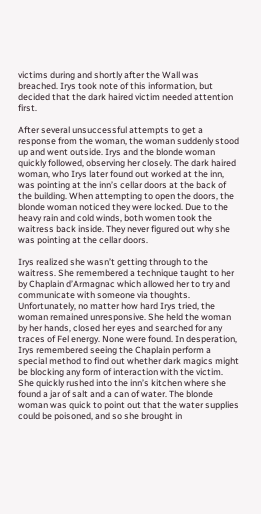victims during and shortly after the Wall was breached. Irys took note of this information, but decided that the dark haired victim needed attention first.

After several unsuccessful attempts to get a response from the woman, the woman suddenly stood up and went outside. Irys and the blonde woman quickly followed, observing her closely. The dark haired woman, who Irys later found out worked at the inn, was pointing at the inn’s cellar doors at the back of the building. When attempting to open the doors, the blonde woman noticed they were locked. Due to the heavy rain and cold winds, both women took the waitress back inside. They never figured out why she was pointing at the cellar doors.

Irys realized she wasn’t getting through to the waitress. She remembered a technique taught to her by Chaplain d’Armagnac which allowed her to try and communicate with someone via thoughts. Unfortunately, no matter how hard Irys tried, the woman remained unresponsive. She held the woman by her hands, closed her eyes and searched for any traces of Fel energy. None were found. In desperation, Irys remembered seeing the Chaplain perform a special method to find out whether dark magics might be blocking any form of interaction with the victim. She quickly rushed into the inn’s kitchen where she found a jar of salt and a can of water. The blonde woman was quick to point out that the water supplies could be poisoned, and so she brought in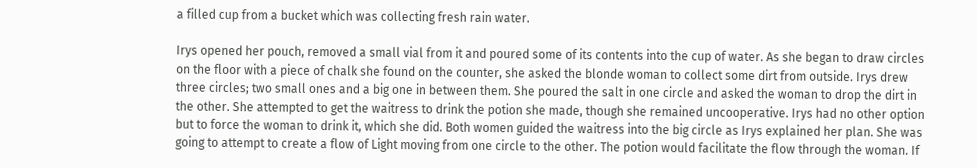a filled cup from a bucket which was collecting fresh rain water.

Irys opened her pouch, removed a small vial from it and poured some of its contents into the cup of water. As she began to draw circles on the floor with a piece of chalk she found on the counter, she asked the blonde woman to collect some dirt from outside. Irys drew three circles; two small ones and a big one in between them. She poured the salt in one circle and asked the woman to drop the dirt in the other. She attempted to get the waitress to drink the potion she made, though she remained uncooperative. Irys had no other option but to force the woman to drink it, which she did. Both women guided the waitress into the big circle as Irys explained her plan. She was going to attempt to create a flow of Light moving from one circle to the other. The potion would facilitate the flow through the woman. If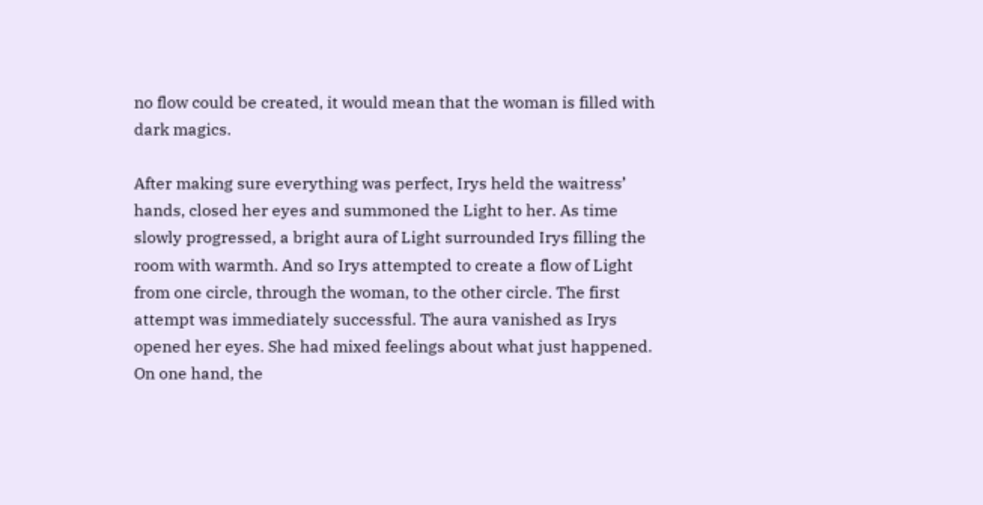no flow could be created, it would mean that the woman is filled with dark magics.

After making sure everything was perfect, Irys held the waitress’ hands, closed her eyes and summoned the Light to her. As time slowly progressed, a bright aura of Light surrounded Irys filling the room with warmth. And so Irys attempted to create a flow of Light from one circle, through the woman, to the other circle. The first attempt was immediately successful. The aura vanished as Irys opened her eyes. She had mixed feelings about what just happened. On one hand, the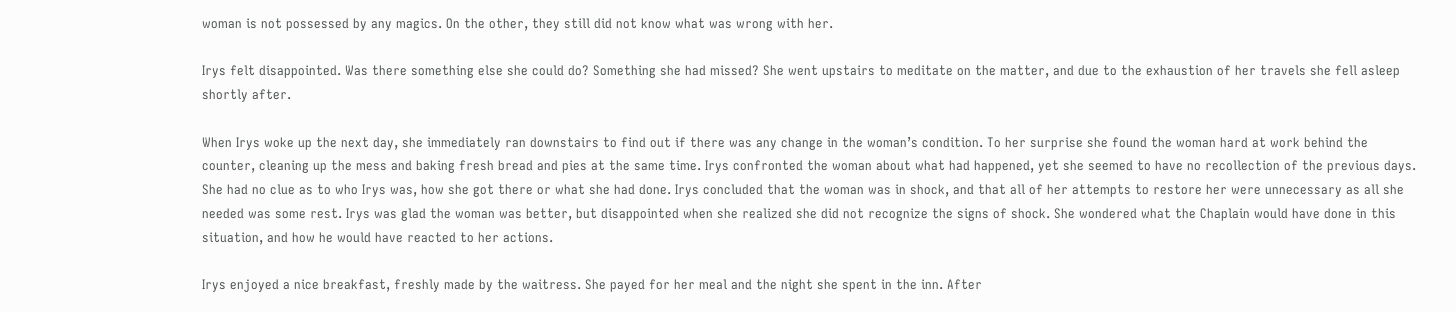woman is not possessed by any magics. On the other, they still did not know what was wrong with her.

Irys felt disappointed. Was there something else she could do? Something she had missed? She went upstairs to meditate on the matter, and due to the exhaustion of her travels she fell asleep shortly after.

When Irys woke up the next day, she immediately ran downstairs to find out if there was any change in the woman’s condition. To her surprise she found the woman hard at work behind the counter, cleaning up the mess and baking fresh bread and pies at the same time. Irys confronted the woman about what had happened, yet she seemed to have no recollection of the previous days. She had no clue as to who Irys was, how she got there or what she had done. Irys concluded that the woman was in shock, and that all of her attempts to restore her were unnecessary as all she needed was some rest. Irys was glad the woman was better, but disappointed when she realized she did not recognize the signs of shock. She wondered what the Chaplain would have done in this situation, and how he would have reacted to her actions.

Irys enjoyed a nice breakfast, freshly made by the waitress. She payed for her meal and the night she spent in the inn. After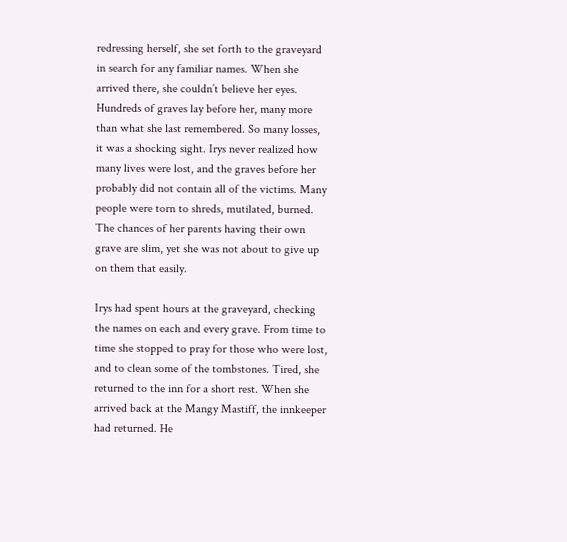redressing herself, she set forth to the graveyard in search for any familiar names. When she arrived there, she couldn’t believe her eyes. Hundreds of graves lay before her, many more than what she last remembered. So many losses, it was a shocking sight. Irys never realized how many lives were lost, and the graves before her probably did not contain all of the victims. Many people were torn to shreds, mutilated, burned. The chances of her parents having their own grave are slim, yet she was not about to give up on them that easily.

Irys had spent hours at the graveyard, checking the names on each and every grave. From time to time she stopped to pray for those who were lost, and to clean some of the tombstones. Tired, she returned to the inn for a short rest. When she arrived back at the Mangy Mastiff, the innkeeper had returned. He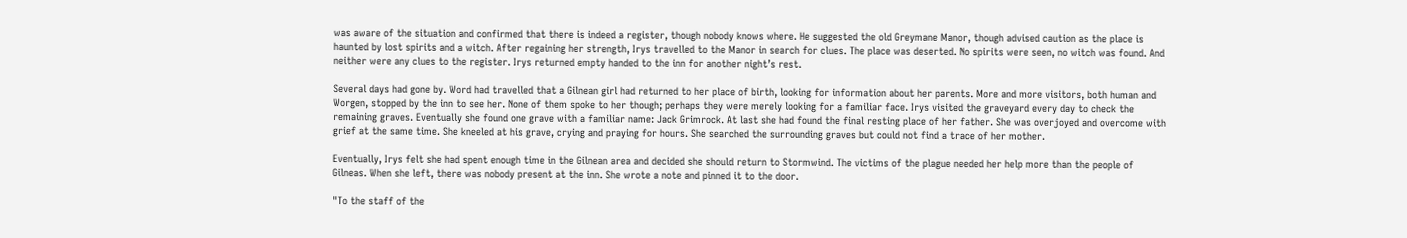was aware of the situation and confirmed that there is indeed a register, though nobody knows where. He suggested the old Greymane Manor, though advised caution as the place is haunted by lost spirits and a witch. After regaining her strength, Irys travelled to the Manor in search for clues. The place was deserted. No spirits were seen, no witch was found. And neither were any clues to the register. Irys returned empty handed to the inn for another night’s rest.

Several days had gone by. Word had travelled that a Gilnean girl had returned to her place of birth, looking for information about her parents. More and more visitors, both human and Worgen, stopped by the inn to see her. None of them spoke to her though; perhaps they were merely looking for a familiar face. Irys visited the graveyard every day to check the remaining graves. Eventually she found one grave with a familiar name: Jack Grimrock. At last she had found the final resting place of her father. She was overjoyed and overcome with grief at the same time. She kneeled at his grave, crying and praying for hours. She searched the surrounding graves but could not find a trace of her mother.

Eventually, Irys felt she had spent enough time in the Gilnean area and decided she should return to Stormwind. The victims of the plague needed her help more than the people of Gilneas. When she left, there was nobody present at the inn. She wrote a note and pinned it to the door.

"To the staff of the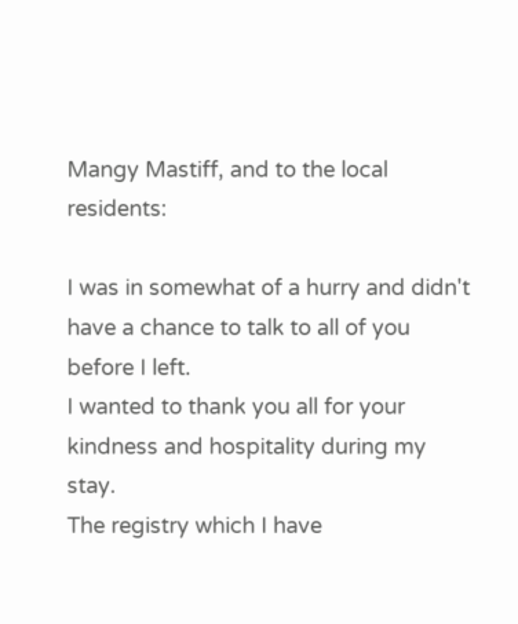Mangy Mastiff, and to the local residents:

I was in somewhat of a hurry and didn't have a chance to talk to all of you before I left.
I wanted to thank you all for your kindness and hospitality during my stay.
The registry which I have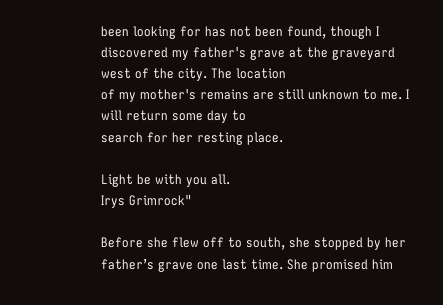been looking for has not been found, though I
discovered my father's grave at the graveyard west of the city. The location
of my mother's remains are still unknown to me. I will return some day to
search for her resting place.

Light be with you all.
Irys Grimrock"

Before she flew off to south, she stopped by her father’s grave one last time. She promised him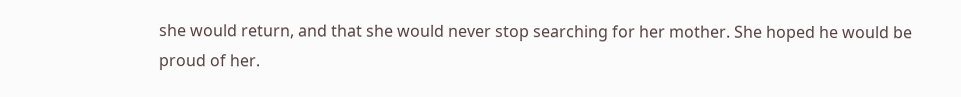she would return, and that she would never stop searching for her mother. She hoped he would be proud of her.